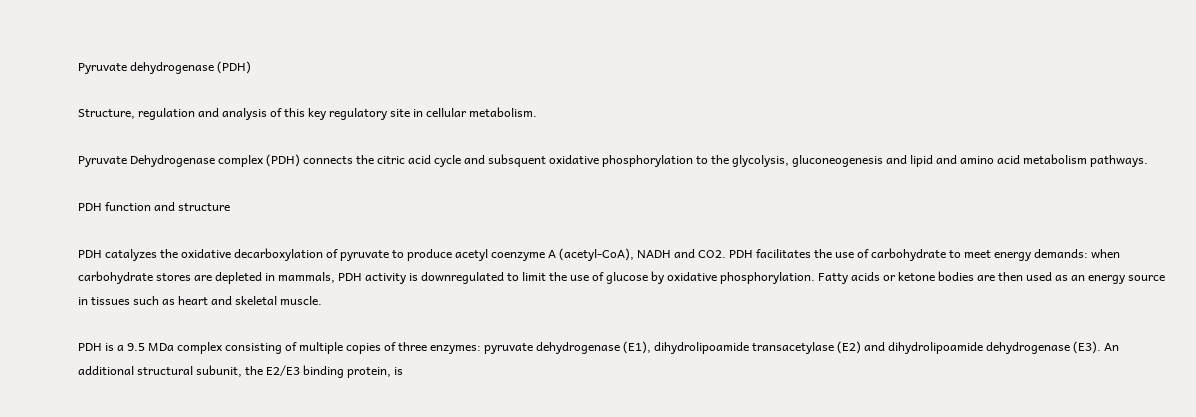Pyruvate dehydrogenase (PDH)

Structure, regulation and analysis of this key regulatory site in cellular metabolism.

Pyruvate Dehydrogenase complex (PDH) connects the citric acid cycle and subsquent oxidative phosphorylation to the glycolysis, gluconeogenesis and lipid and amino acid metabolism pathways.

PDH function and structure

PDH catalyzes the oxidative decarboxylation of pyruvate to produce acetyl coenzyme A (acetyl-CoA), NADH and CO2. PDH facilitates the use of carbohydrate to meet energy demands: when carbohydrate stores are depleted in mammals, PDH activity is downregulated to limit the use of glucose by oxidative phosphorylation. Fatty acids or ketone bodies are then used as an energy source in tissues such as heart and skeletal muscle.

PDH is a 9.5 MDa complex consisting of multiple copies of three enzymes: pyruvate dehydrogenase (E1), dihydrolipoamide transacetylase (E2) and dihydrolipoamide dehydrogenase (E3). An additional structural subunit, the E2/E3 binding protein, is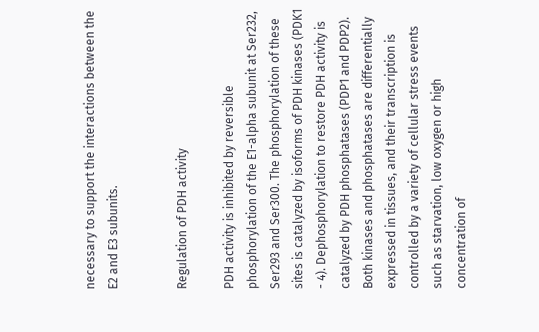necessary to support the interactions between the E2 and E3 subunits.


Regulation of PDH activity

PDH activity is inhibited by reversible phosphorylation of the E1-alpha subunit at Ser232, Ser293 and Ser300. The phosphorylation of these sites is catalyzed by isoforms of PDH kinases (PDK1 - 4). Dephosphorylation to restore PDH activity is catalyzed by PDH phosphatases (PDP1 and PDP2). Both kinases and phosphatases are differentially expressed in tissues, and their transcription is controlled by a variety of cellular stress events such as starvation, low oxygen or high concentration of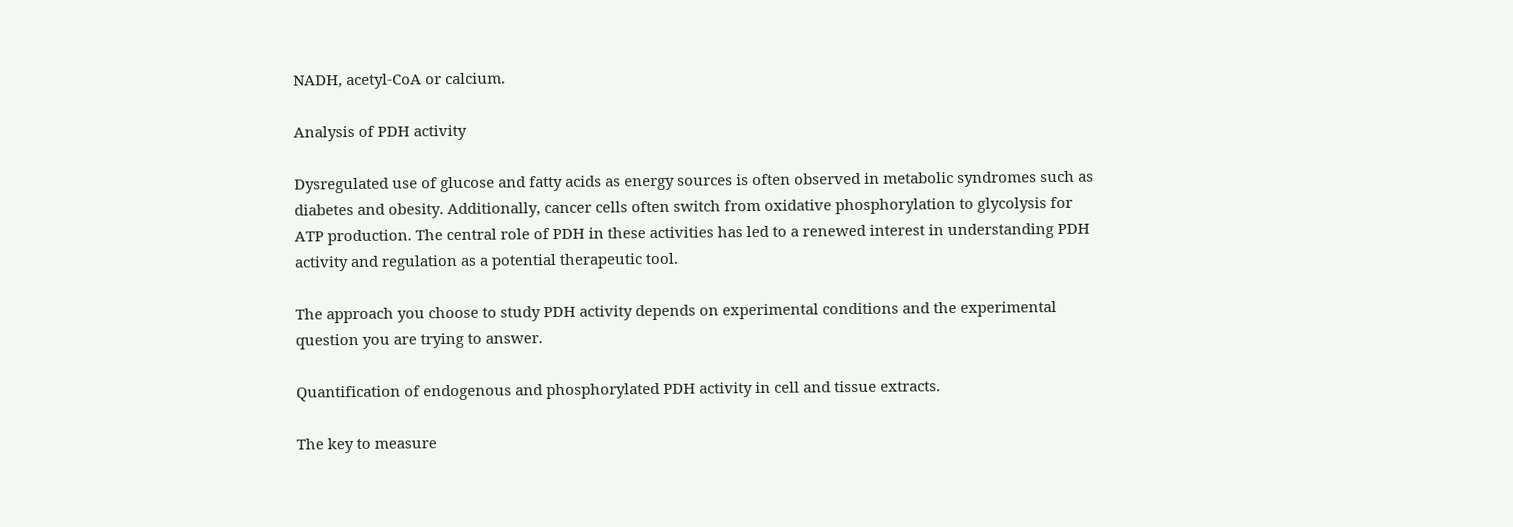NADH, acetyl-CoA or calcium.

Analysis of PDH activity

Dysregulated use of glucose and fatty acids as energy sources is often observed in metabolic syndromes such as diabetes and obesity. Additionally, cancer cells often switch from oxidative phosphorylation to glycolysis for ATP production. The central role of PDH in these activities has led to a renewed interest in understanding PDH activity and regulation as a potential therapeutic tool.

The approach you choose to study PDH activity depends on experimental conditions and the experimental question you are trying to answer.

Quantification of endogenous and phosphorylated PDH activity in cell and tissue extracts.

The key to measure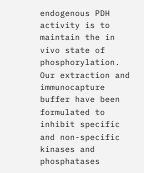endogenous PDH activity is to maintain the in vivo state of phosphorylation. Our extraction and immunocapture buffer have been formulated to inhibit specific and non-specific kinases and phosphatases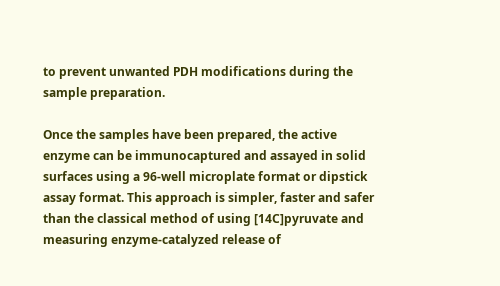to prevent unwanted PDH modifications during the sample preparation.

Once the samples have been prepared, the active enzyme can be immunocaptured and assayed in solid surfaces using a 96-well microplate format or dipstick assay format. This approach is simpler, faster and safer than the classical method of using [14C]pyruvate and measuring enzyme-catalyzed release of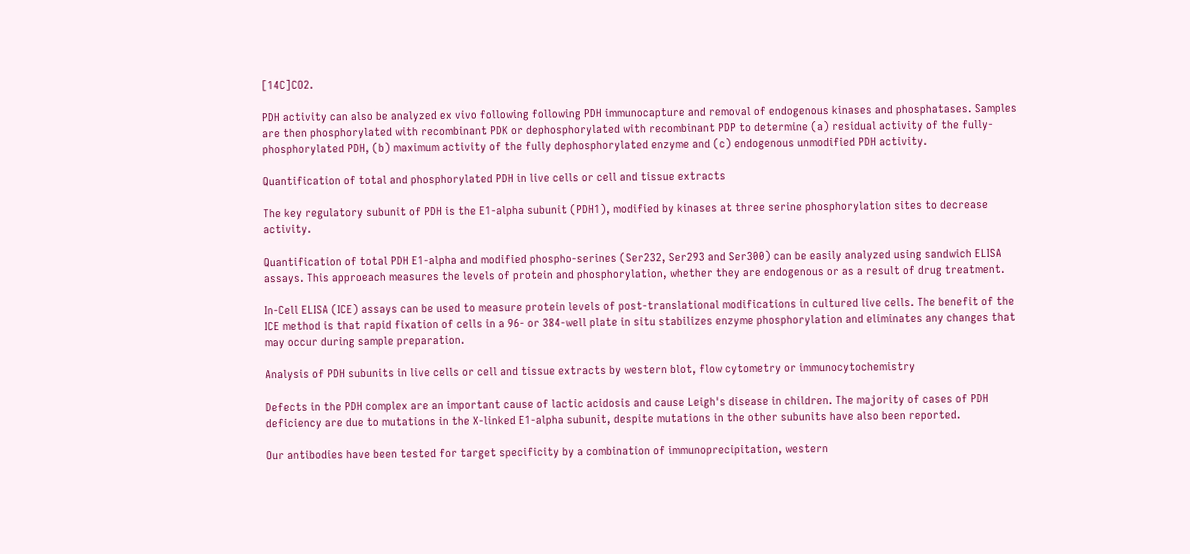[14C]CO2.

PDH activity can also be analyzed ex vivo following following PDH immunocapture and removal of endogenous kinases and phosphatases. Samples are then phosphorylated with recombinant PDK or dephosphorylated with recombinant PDP to determine (a) residual activity of the fully-phosphorylated PDH, (b) maximum activity of the fully dephosphorylated enzyme and (c) endogenous unmodified PDH activity.

Quantification of total and phosphorylated PDH in live cells or cell and tissue extracts

The key regulatory subunit of PDH is the E1-alpha subunit (PDH1), modified by kinases at three serine phosphorylation sites to decrease activity.

Quantification of total PDH E1-alpha and modified phospho-serines (Ser232, Ser293 and Ser300) can be easily analyzed using sandwich ELISA assays. This approeach measures the levels of protein and phosphorylation, whether they are endogenous or as a result of drug treatment.

In-Cell ELISA (ICE) assays can be used to measure protein levels of post-translational modifications in cultured live cells. The benefit of the ICE method is that rapid fixation of cells in a 96- or 384-well plate in situ stabilizes enzyme phosphorylation and eliminates any changes that may occur during sample preparation.

Analysis of PDH subunits in live cells or cell and tissue extracts by western blot, flow cytometry or immunocytochemistry

Defects in the PDH complex are an important cause of lactic acidosis and cause Leigh's disease in children. The majority of cases of PDH deficiency are due to mutations in the X-linked E1-alpha subunit, despite mutations in the other subunits have also been reported.

Our antibodies have been tested for target specificity by a combination of immunoprecipitation, western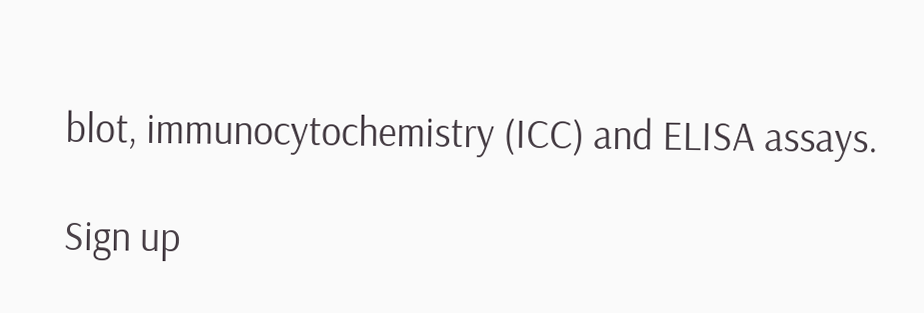blot, immunocytochemistry (ICC) and ELISA assays.

Sign up